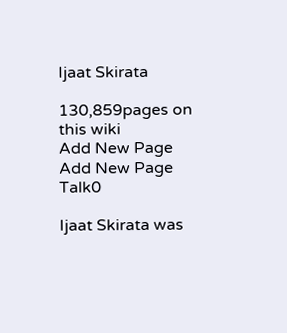Ijaat Skirata

130,859pages on
this wiki
Add New Page
Add New Page Talk0

Ijaat Skirata was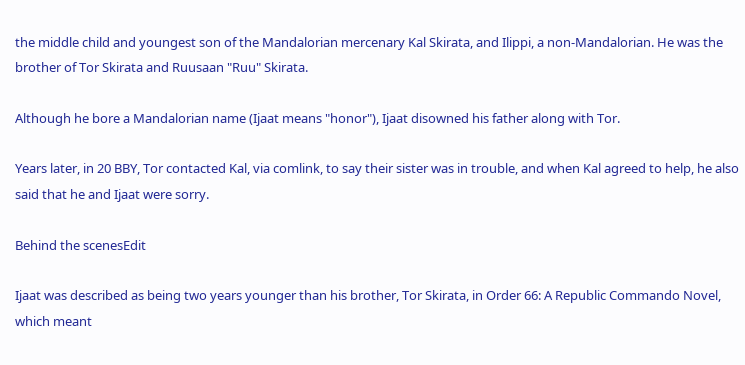the middle child and youngest son of the Mandalorian mercenary Kal Skirata, and Ilippi, a non-Mandalorian. He was the brother of Tor Skirata and Ruusaan "Ruu" Skirata.

Although he bore a Mandalorian name (Ijaat means "honor"), Ijaat disowned his father along with Tor.

Years later, in 20 BBY, Tor contacted Kal, via comlink, to say their sister was in trouble, and when Kal agreed to help, he also said that he and Ijaat were sorry.

Behind the scenesEdit

Ijaat was described as being two years younger than his brother, Tor Skirata, in Order 66: A Republic Commando Novel, which meant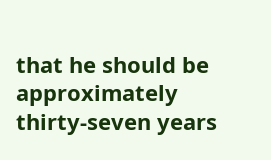that he should be approximately thirty-seven years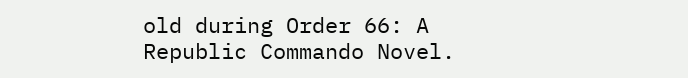old during Order 66: A Republic Commando Novel.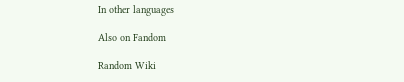In other languages

Also on Fandom

Random Wiki